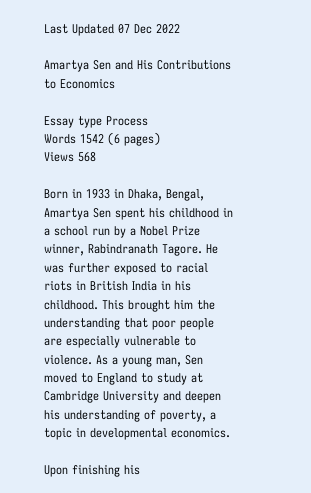Last Updated 07 Dec 2022

Amartya Sen and His Contributions to Economics

Essay type Process
Words 1542 (6 pages)
Views 568

Born in 1933 in Dhaka, Bengal, Amartya Sen spent his childhood in a school run by a Nobel Prize winner, Rabindranath Tagore. He was further exposed to racial riots in British India in his childhood. This brought him the understanding that poor people are especially vulnerable to violence. As a young man, Sen moved to England to study at Cambridge University and deepen his understanding of poverty, a topic in developmental economics.

Upon finishing his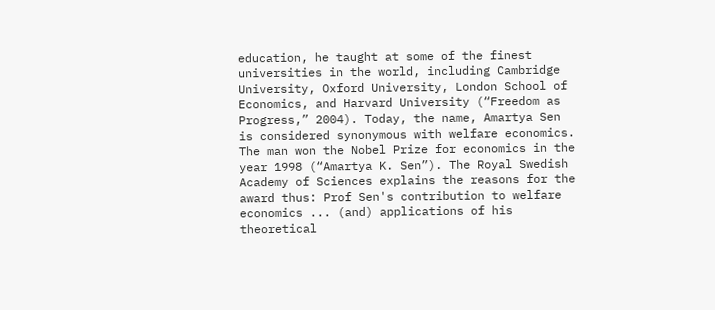education, he taught at some of the finest universities in the world, including Cambridge University, Oxford University, London School of Economics, and Harvard University (“Freedom as Progress,” 2004). Today, the name, Amartya Sen is considered synonymous with welfare economics. The man won the Nobel Prize for economics in the year 1998 (“Amartya K. Sen”). The Royal Swedish Academy of Sciences explains the reasons for the award thus: Prof Sen's contribution to welfare economics ... (and) applications of his theoretical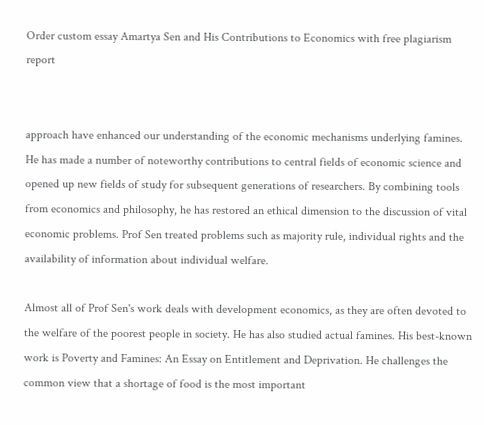Order custom essay Amartya Sen and His Contributions to Economics with free plagiarism report


approach have enhanced our understanding of the economic mechanisms underlying famines. He has made a number of noteworthy contributions to central fields of economic science and opened up new fields of study for subsequent generations of researchers. By combining tools from economics and philosophy, he has restored an ethical dimension to the discussion of vital economic problems. Prof Sen treated problems such as majority rule, individual rights and the availability of information about individual welfare.

Almost all of Prof Sen's work deals with development economics, as they are often devoted to the welfare of the poorest people in society. He has also studied actual famines. His best-known work is Poverty and Famines: An Essay on Entitlement and Deprivation. He challenges the common view that a shortage of food is the most important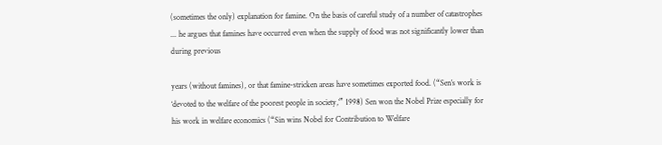(sometimes the only) explanation for famine. On the basis of careful study of a number of catastrophes ... he argues that famines have occurred even when the supply of food was not significantly lower than during previous

years (without famines), or that famine-stricken areas have sometimes exported food. (“Sen’s work is ‘devoted to the welfare of the poorest people in society,’” 1998) Sen won the Nobel Prize especially for his work in welfare economics (“Sin wins Nobel for Contribution to Welfare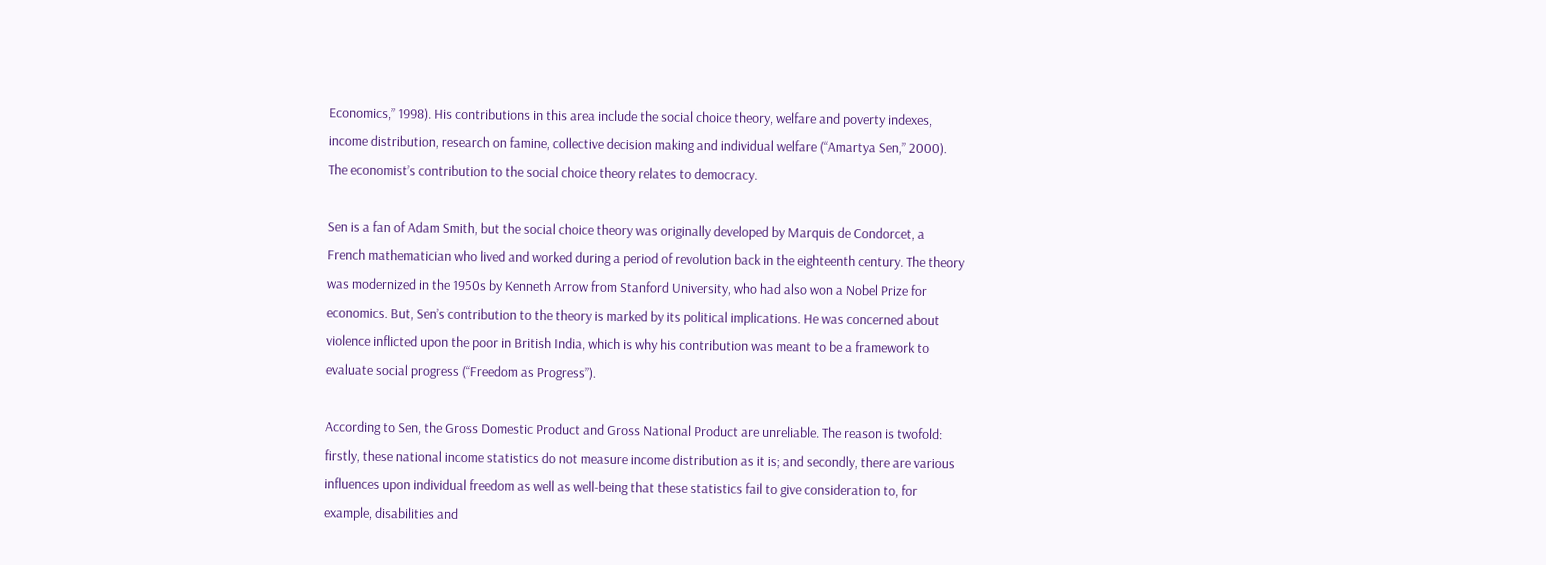Economics,” 1998). His contributions in this area include the social choice theory, welfare and poverty indexes, income distribution, research on famine, collective decision making and individual welfare (“Amartya Sen,” 2000). The economist’s contribution to the social choice theory relates to democracy.

Sen is a fan of Adam Smith, but the social choice theory was originally developed by Marquis de Condorcet, a French mathematician who lived and worked during a period of revolution back in the eighteenth century. The theory was modernized in the 1950s by Kenneth Arrow from Stanford University, who had also won a Nobel Prize for economics. But, Sen’s contribution to the theory is marked by its political implications. He was concerned about violence inflicted upon the poor in British India, which is why his contribution was meant to be a framework to evaluate social progress (“Freedom as Progress”).

According to Sen, the Gross Domestic Product and Gross National Product are unreliable. The reason is twofold: firstly, these national income statistics do not measure income distribution as it is; and secondly, there are various influences upon individual freedom as well as well-being that these statistics fail to give consideration to, for example, disabilities and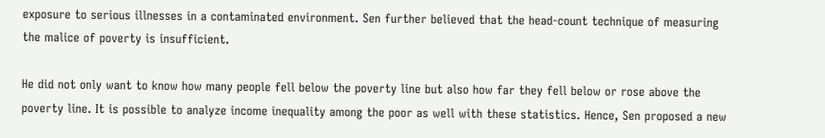exposure to serious illnesses in a contaminated environment. Sen further believed that the head-count technique of measuring the malice of poverty is insufficient.

He did not only want to know how many people fell below the poverty line but also how far they fell below or rose above the poverty line. It is possible to analyze income inequality among the poor as well with these statistics. Hence, Sen proposed a new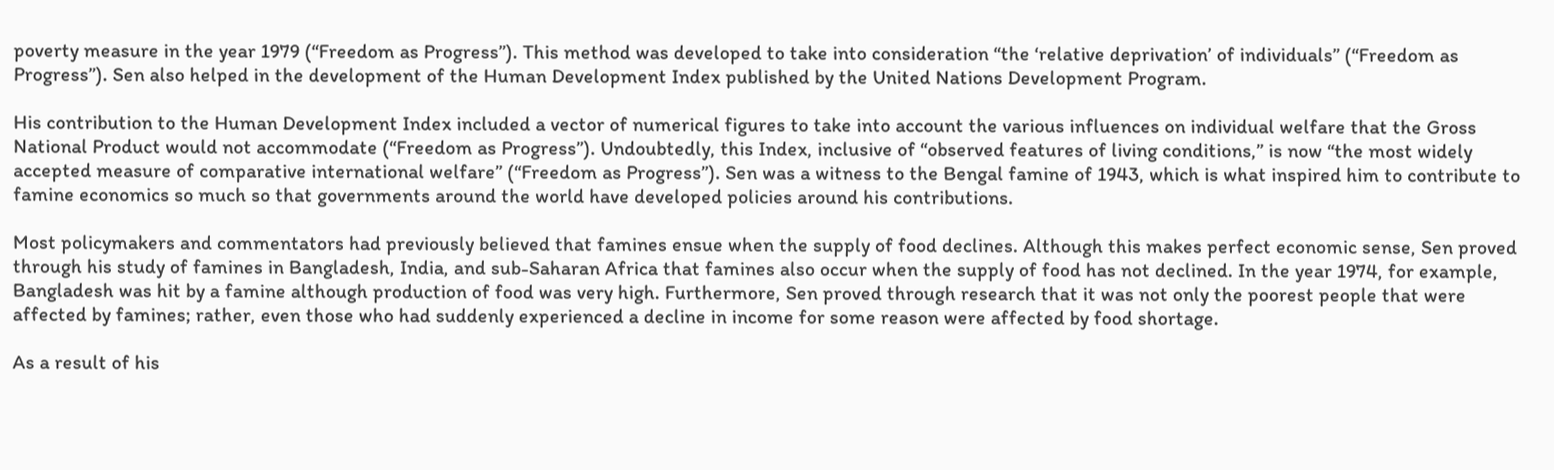poverty measure in the year 1979 (“Freedom as Progress”). This method was developed to take into consideration “the ‘relative deprivation’ of individuals” (“Freedom as Progress”). Sen also helped in the development of the Human Development Index published by the United Nations Development Program.

His contribution to the Human Development Index included a vector of numerical figures to take into account the various influences on individual welfare that the Gross National Product would not accommodate (“Freedom as Progress”). Undoubtedly, this Index, inclusive of “observed features of living conditions,” is now “the most widely accepted measure of comparative international welfare” (“Freedom as Progress”). Sen was a witness to the Bengal famine of 1943, which is what inspired him to contribute to famine economics so much so that governments around the world have developed policies around his contributions.

Most policymakers and commentators had previously believed that famines ensue when the supply of food declines. Although this makes perfect economic sense, Sen proved through his study of famines in Bangladesh, India, and sub-Saharan Africa that famines also occur when the supply of food has not declined. In the year 1974, for example, Bangladesh was hit by a famine although production of food was very high. Furthermore, Sen proved through research that it was not only the poorest people that were affected by famines; rather, even those who had suddenly experienced a decline in income for some reason were affected by food shortage.

As a result of his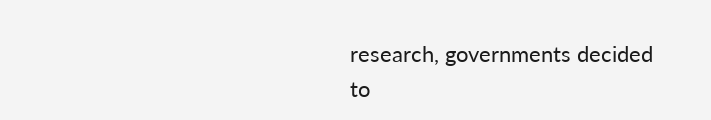research, governments decided to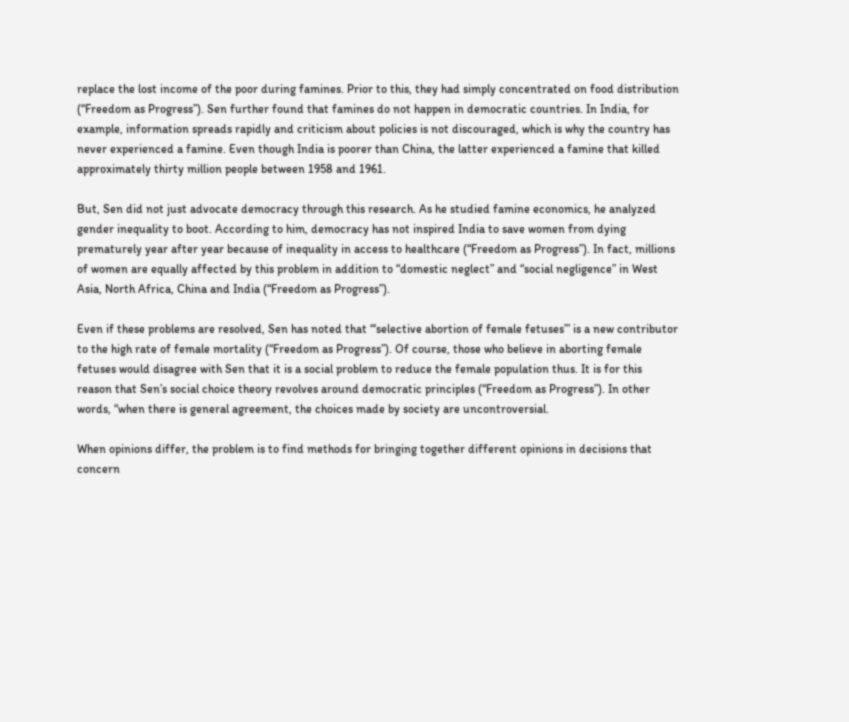replace the lost income of the poor during famines. Prior to this, they had simply concentrated on food distribution (“Freedom as Progress”). Sen further found that famines do not happen in democratic countries. In India, for example, information spreads rapidly and criticism about policies is not discouraged, which is why the country has never experienced a famine. Even though India is poorer than China, the latter experienced a famine that killed approximately thirty million people between 1958 and 1961.

But, Sen did not just advocate democracy through this research. As he studied famine economics, he analyzed gender inequality to boot. According to him, democracy has not inspired India to save women from dying prematurely year after year because of inequality in access to healthcare (“Freedom as Progress”). In fact, millions of women are equally affected by this problem in addition to “domestic neglect” and “social negligence” in West Asia, North Africa, China and India (“Freedom as Progress”).

Even if these problems are resolved, Sen has noted that “‘selective abortion of female fetuses’” is a new contributor to the high rate of female mortality (“Freedom as Progress”). Of course, those who believe in aborting female fetuses would disagree with Sen that it is a social problem to reduce the female population thus. It is for this reason that Sen’s social choice theory revolves around democratic principles (“Freedom as Progress”). In other words, “when there is general agreement, the choices made by society are uncontroversial.

When opinions differ, the problem is to find methods for bringing together different opinions in decisions that concern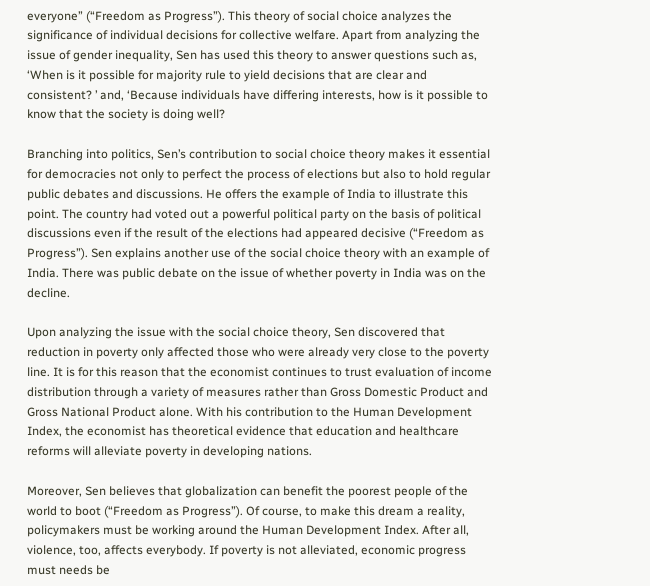everyone” (“Freedom as Progress”). This theory of social choice analyzes the significance of individual decisions for collective welfare. Apart from analyzing the issue of gender inequality, Sen has used this theory to answer questions such as, ‘When is it possible for majority rule to yield decisions that are clear and consistent? ’ and, ‘Because individuals have differing interests, how is it possible to know that the society is doing well?

Branching into politics, Sen’s contribution to social choice theory makes it essential for democracies not only to perfect the process of elections but also to hold regular public debates and discussions. He offers the example of India to illustrate this point. The country had voted out a powerful political party on the basis of political discussions even if the result of the elections had appeared decisive (“Freedom as Progress”). Sen explains another use of the social choice theory with an example of India. There was public debate on the issue of whether poverty in India was on the decline.

Upon analyzing the issue with the social choice theory, Sen discovered that reduction in poverty only affected those who were already very close to the poverty line. It is for this reason that the economist continues to trust evaluation of income distribution through a variety of measures rather than Gross Domestic Product and Gross National Product alone. With his contribution to the Human Development Index, the economist has theoretical evidence that education and healthcare reforms will alleviate poverty in developing nations.

Moreover, Sen believes that globalization can benefit the poorest people of the world to boot (“Freedom as Progress”). Of course, to make this dream a reality, policymakers must be working around the Human Development Index. After all, violence, too, affects everybody. If poverty is not alleviated, economic progress must needs be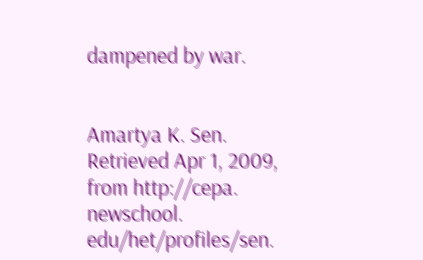dampened by war.


Amartya K. Sen. Retrieved Apr 1, 2009, from http://cepa. newschool. edu/het/profiles/sen.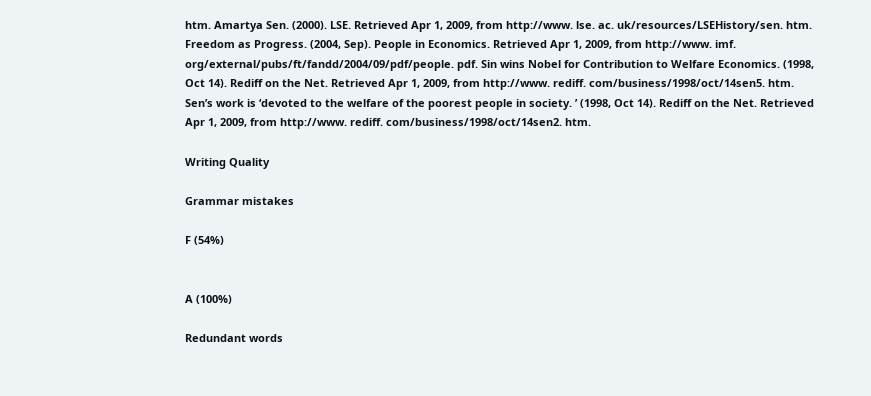htm. Amartya Sen. (2000). LSE. Retrieved Apr 1, 2009, from http://www. lse. ac. uk/resources/LSEHistory/sen. htm. Freedom as Progress. (2004, Sep). People in Economics. Retrieved Apr 1, 2009, from http://www. imf. org/external/pubs/ft/fandd/2004/09/pdf/people. pdf. Sin wins Nobel for Contribution to Welfare Economics. (1998, Oct 14). Rediff on the Net. Retrieved Apr 1, 2009, from http://www. rediff. com/business/1998/oct/14sen5. htm. Sen’s work is ‘devoted to the welfare of the poorest people in society. ’ (1998, Oct 14). Rediff on the Net. Retrieved Apr 1, 2009, from http://www. rediff. com/business/1998/oct/14sen2. htm.

Writing Quality

Grammar mistakes

F (54%)


A (100%)

Redundant words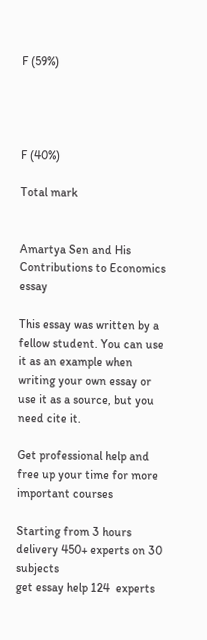F (59%)




F (40%)

Total mark


Amartya Sen and His Contributions to Economics essay

This essay was written by a fellow student. You can use it as an example when writing your own essay or use it as a source, but you need cite it.

Get professional help and free up your time for more important courses

Starting from 3 hours delivery 450+ experts on 30 subjects
get essay help 124  experts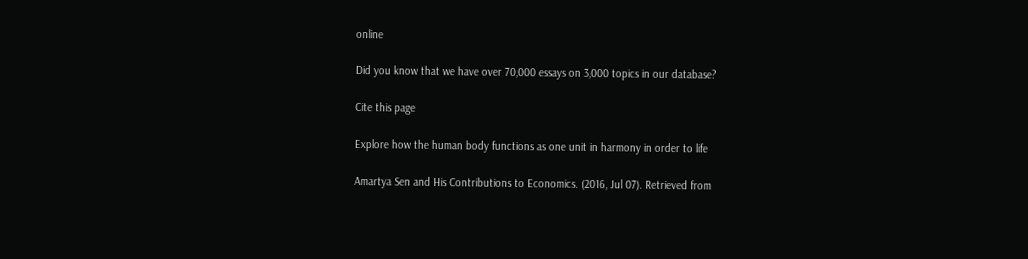online

Did you know that we have over 70,000 essays on 3,000 topics in our database?

Cite this page

Explore how the human body functions as one unit in harmony in order to life

Amartya Sen and His Contributions to Economics. (2016, Jul 07). Retrieved from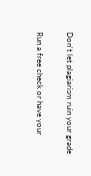Don't let plagiarism ruin your grade

Run a free check or have your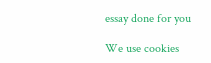essay done for you

We use cookies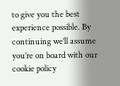to give you the best experience possible. By continuing we’ll assume you’re on board with our cookie policy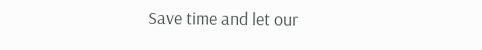Save time and let our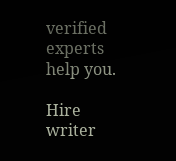verified experts help you.

Hire writer